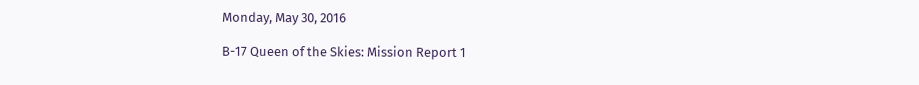Monday, May 30, 2016

B-17 Queen of the Skies: Mission Report 1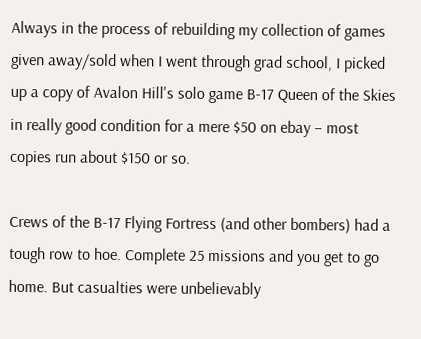Always in the process of rebuilding my collection of games given away/sold when I went through grad school, I picked up a copy of Avalon Hill's solo game B-17 Queen of the Skies in really good condition for a mere $50 on ebay – most copies run about $150 or so.

Crews of the B-17 Flying Fortress (and other bombers) had a tough row to hoe. Complete 25 missions and you get to go home. But casualties were unbelievably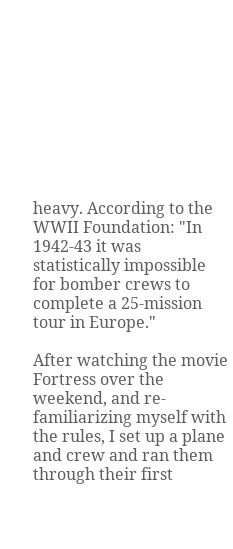heavy. According to the WWII Foundation: "In 1942-43 it was statistically impossible for bomber crews to complete a 25-mission tour in Europe."

After watching the movie Fortress over the weekend, and re-familiarizing myself with the rules, I set up a plane and crew and ran them through their first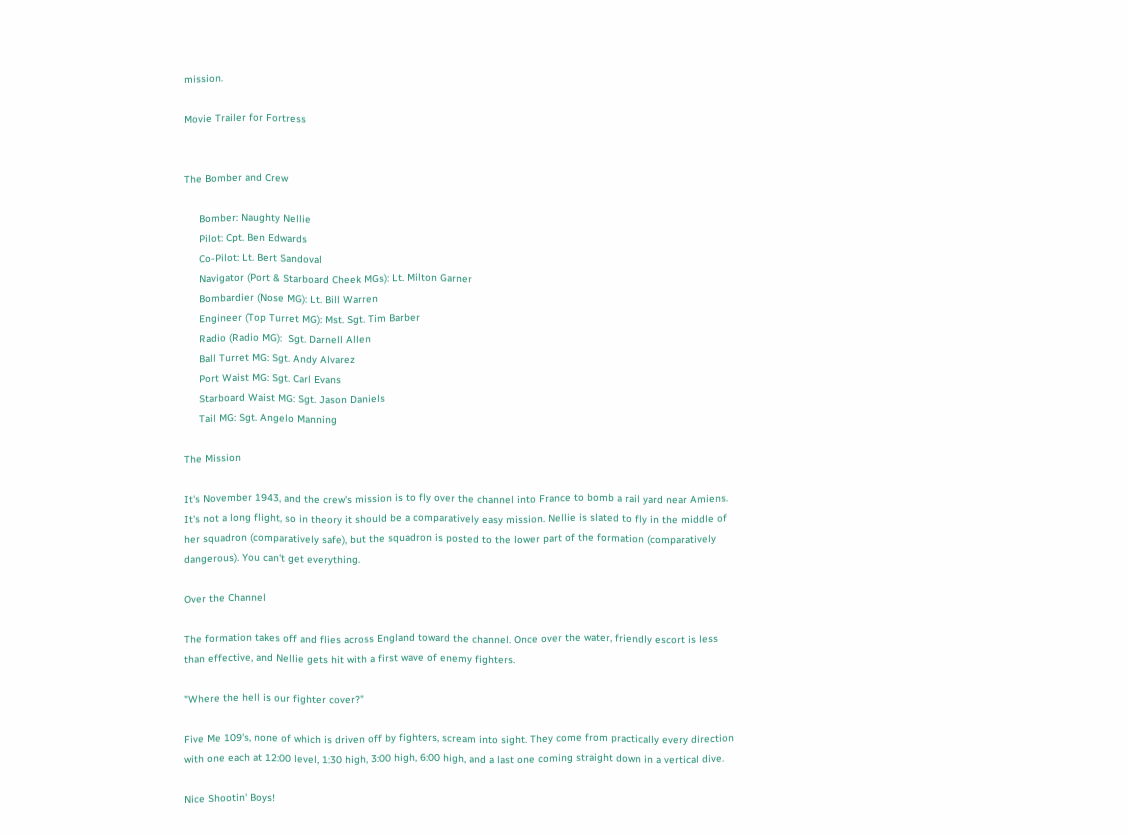mission.

Movie Trailer for Fortress


The Bomber and Crew

     Bomber: Naughty Nellie
     Pilot: Cpt. Ben Edwards
     Co-Pilot: Lt. Bert Sandoval
     Navigator (Port & Starboard Cheek MGs): Lt. Milton Garner
     Bombardier (Nose MG): Lt. Bill Warren
     Engineer (Top Turret MG): Mst. Sgt. Tim Barber
     Radio (Radio MG):  Sgt. Darnell Allen
     Ball Turret MG: Sgt. Andy Alvarez
     Port Waist MG: Sgt. Carl Evans
     Starboard Waist MG: Sgt. Jason Daniels
     Tail MG: Sgt. Angelo Manning

The Mission

It's November 1943, and the crew's mission is to fly over the channel into France to bomb a rail yard near Amiens. It's not a long flight, so in theory it should be a comparatively easy mission. Nellie is slated to fly in the middle of her squadron (comparatively safe), but the squadron is posted to the lower part of the formation (comparatively dangerous). You can't get everything.

Over the Channel

The formation takes off and flies across England toward the channel. Once over the water, friendly escort is less than effective, and Nellie gets hit with a first wave of enemy fighters.

"Where the hell is our fighter cover?"

Five Me 109's, none of which is driven off by fighters, scream into sight. They come from practically every direction with one each at 12:00 level, 1:30 high, 3:00 high, 6:00 high, and a last one coming straight down in a vertical dive.

Nice Shootin' Boys!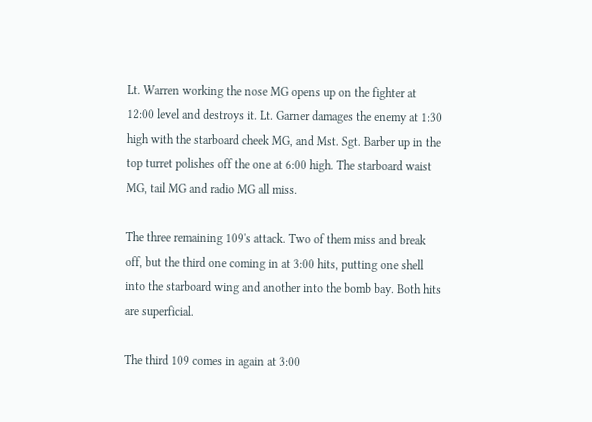Lt. Warren working the nose MG opens up on the fighter at 12:00 level and destroys it. Lt. Garner damages the enemy at 1:30 high with the starboard cheek MG, and Mst. Sgt. Barber up in the top turret polishes off the one at 6:00 high. The starboard waist MG, tail MG and radio MG all miss.

The three remaining 109's attack. Two of them miss and break off, but the third one coming in at 3:00 hits, putting one shell into the starboard wing and another into the bomb bay. Both hits are superficial.

The third 109 comes in again at 3:00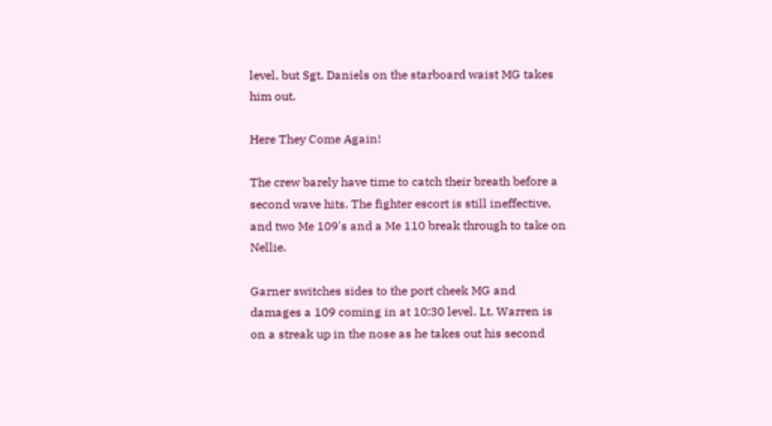level, but Sgt. Daniels on the starboard waist MG takes him out.

Here They Come Again!

The crew barely have time to catch their breath before a second wave hits. The fighter escort is still ineffective, and two Me 109's and a Me 110 break through to take on Nellie.

Garner switches sides to the port cheek MG and damages a 109 coming in at 10:30 level. Lt. Warren is on a streak up in the nose as he takes out his second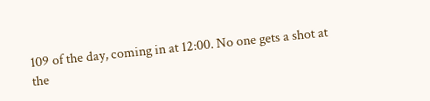109 of the day, coming in at 12:00. No one gets a shot at the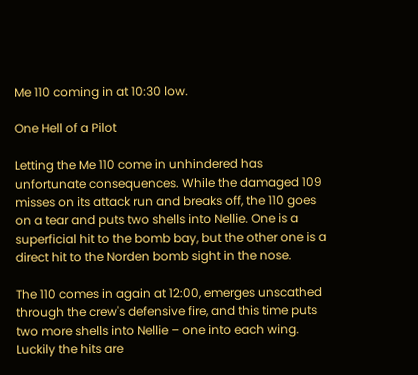Me 110 coming in at 10:30 low.

One Hell of a Pilot

Letting the Me 110 come in unhindered has unfortunate consequences. While the damaged 109 misses on its attack run and breaks off, the 110 goes on a tear and puts two shells into Nellie. One is a superficial hit to the bomb bay, but the other one is a direct hit to the Norden bomb sight in the nose.

The 110 comes in again at 12:00, emerges unscathed through the crew's defensive fire, and this time puts two more shells into Nellie – one into each wing. Luckily the hits are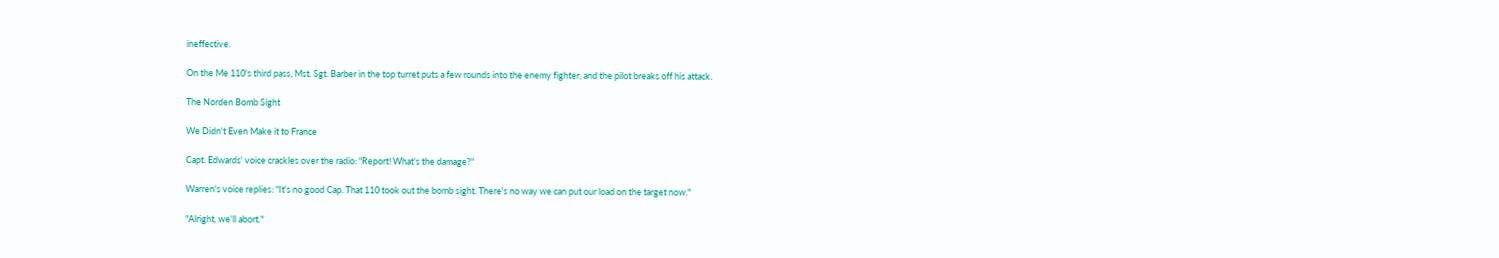ineffective.

On the Me 110's third pass, Mst. Sgt. Barber in the top turret puts a few rounds into the enemy fighter, and the pilot breaks off his attack.

The Norden Bomb Sight

We Didn't Even Make it to France

Capt. Edwards' voice crackles over the radio: "Report! What's the damage?"

Warren's voice replies: "It's no good Cap. That 110 took out the bomb sight. There's no way we can put our load on the target now."

"Alright, we'll abort."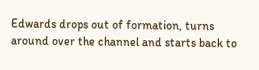Edwards drops out of formation, turns around over the channel and starts back to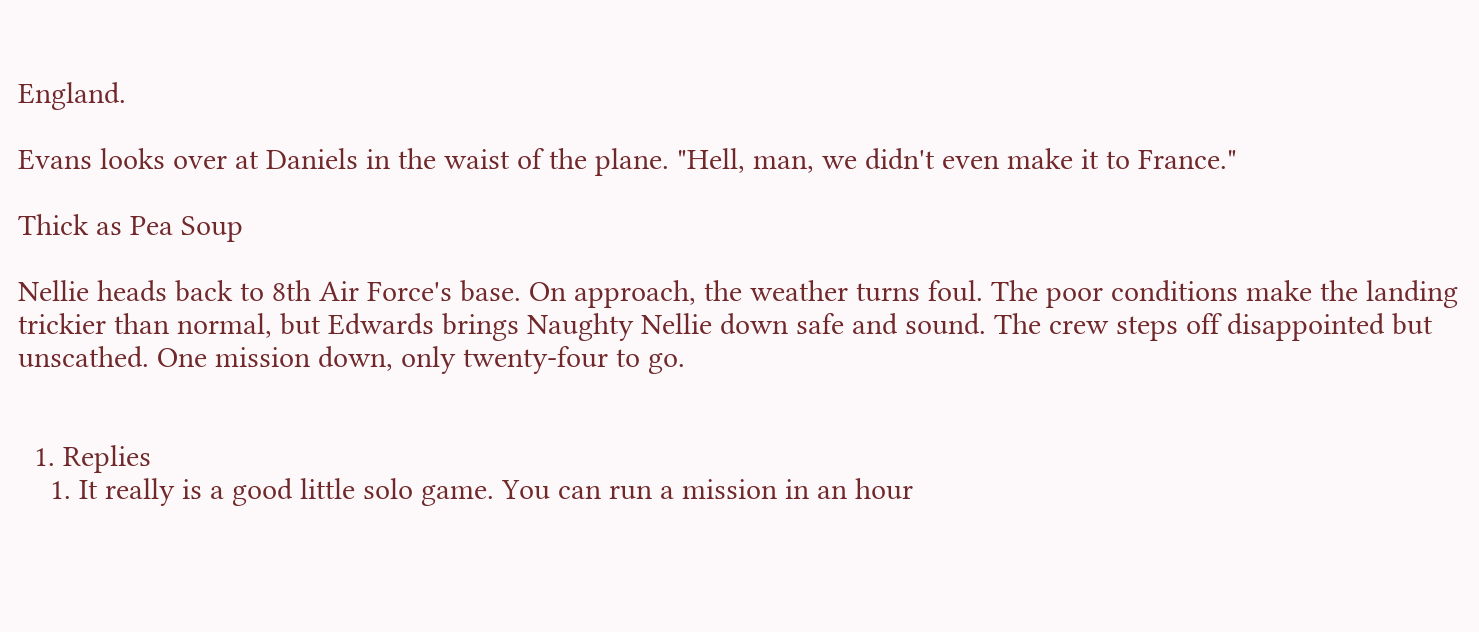England.

Evans looks over at Daniels in the waist of the plane. "Hell, man, we didn't even make it to France."

Thick as Pea Soup

Nellie heads back to 8th Air Force's base. On approach, the weather turns foul. The poor conditions make the landing trickier than normal, but Edwards brings Naughty Nellie down safe and sound. The crew steps off disappointed but unscathed. One mission down, only twenty-four to go.


  1. Replies
    1. It really is a good little solo game. You can run a mission in an hour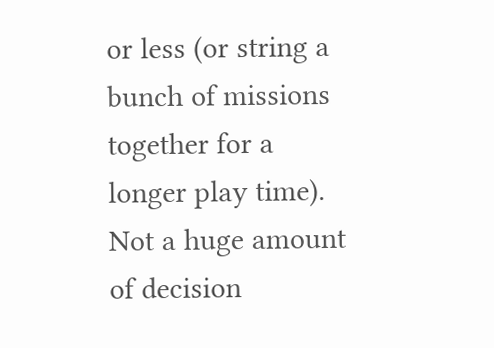or less (or string a bunch of missions together for a longer play time). Not a huge amount of decision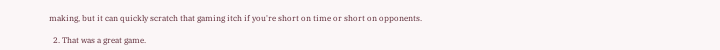making, but it can quickly scratch that gaming itch if you're short on time or short on opponents.

  2. That was a great game.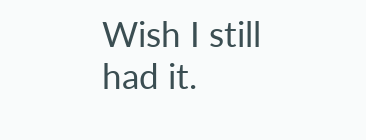Wish I still had it.